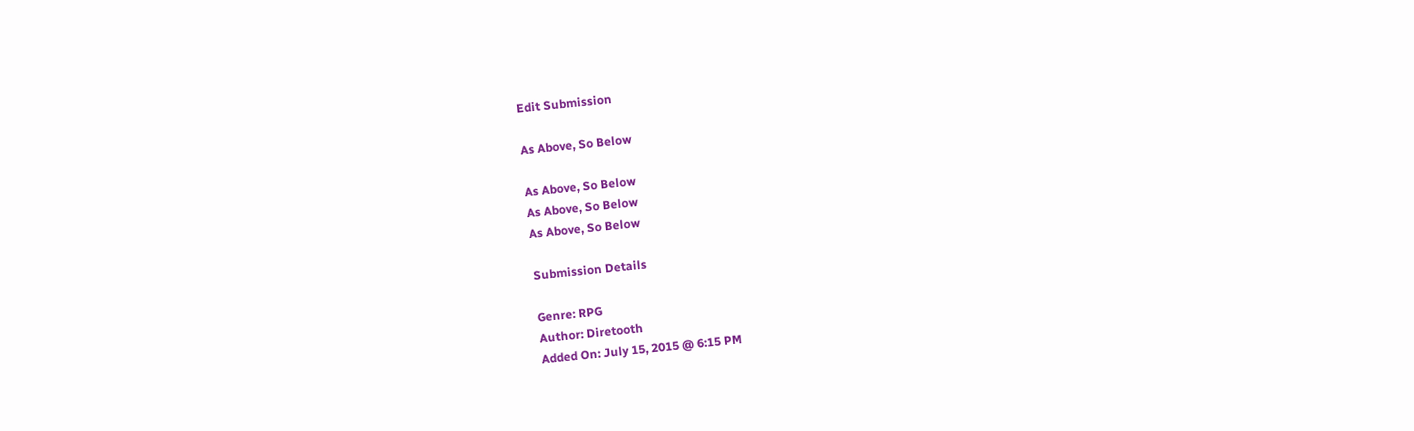Edit Submission

As Above, So Below

As Above, So Below
As Above, So Below
As Above, So Below

Submission Details

Genre: RPG
Author: Diretooth
Added On: July 15, 2015 @ 6:15 PM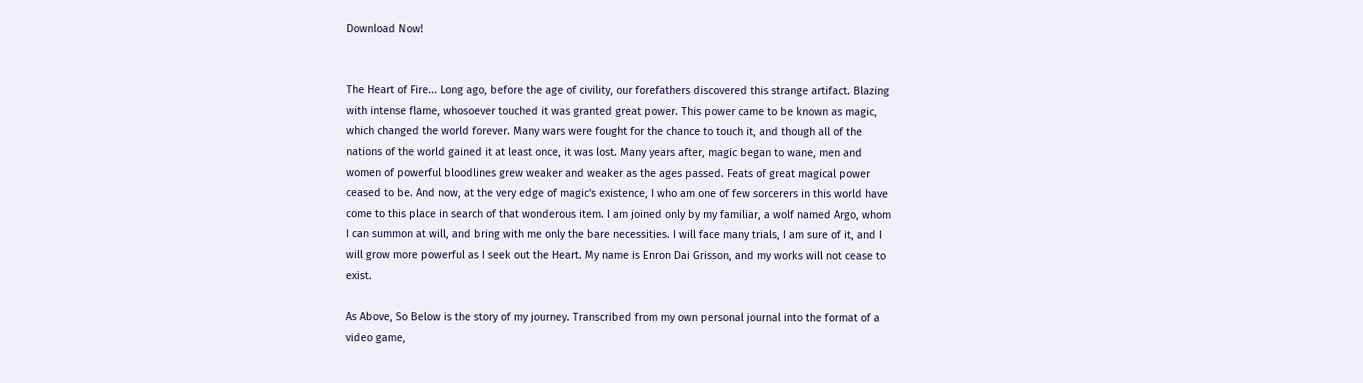Download Now!


The Heart of Fire... Long ago, before the age of civility, our forefathers discovered this strange artifact. Blazing with intense flame, whosoever touched it was granted great power. This power came to be known as magic, which changed the world forever. Many wars were fought for the chance to touch it, and though all of the nations of the world gained it at least once, it was lost. Many years after, magic began to wane, men and women of powerful bloodlines grew weaker and weaker as the ages passed. Feats of great magical power ceased to be. And now, at the very edge of magic's existence, I who am one of few sorcerers in this world have come to this place in search of that wonderous item. I am joined only by my familiar, a wolf named Argo, whom I can summon at will, and bring with me only the bare necessities. I will face many trials, I am sure of it, and I will grow more powerful as I seek out the Heart. My name is Enron Dai Grisson, and my works will not cease to exist.

As Above, So Below is the story of my journey. Transcribed from my own personal journal into the format of a video game,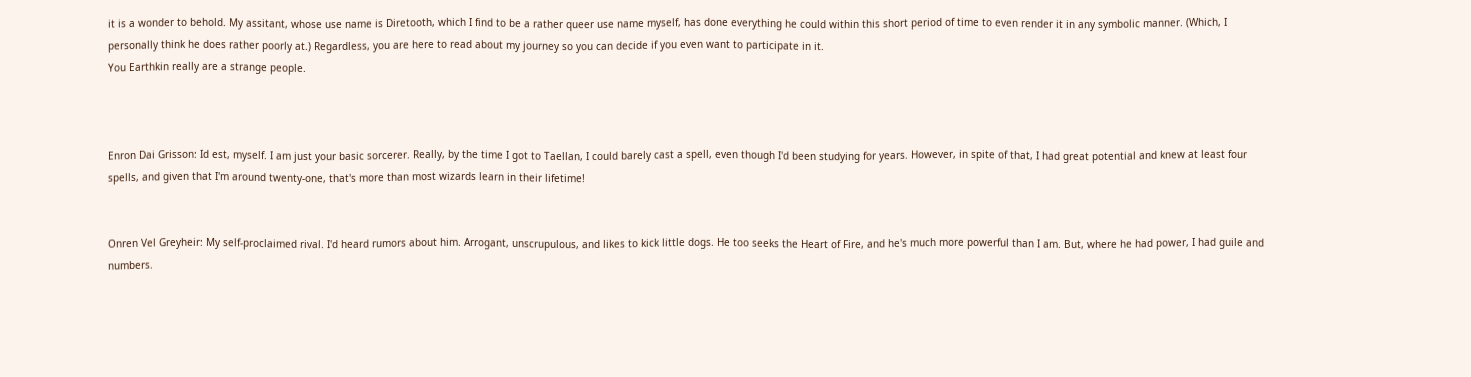it is a wonder to behold. My assitant, whose use name is Diretooth, which I find to be a rather queer use name myself, has done everything he could within this short period of time to even render it in any symbolic manner. (Which, I personally think he does rather poorly at.) Regardless, you are here to read about my journey so you can decide if you even want to participate in it.
You Earthkin really are a strange people.



Enron Dai Grisson: Id est, myself. I am just your basic sorcerer. Really, by the time I got to Taellan, I could barely cast a spell, even though I'd been studying for years. However, in spite of that, I had great potential and knew at least four spells, and given that I'm around twenty-one, that's more than most wizards learn in their lifetime!


Onren Vel Greyheir: My self-proclaimed rival. I'd heard rumors about him. Arrogant, unscrupulous, and likes to kick little dogs. He too seeks the Heart of Fire, and he's much more powerful than I am. But, where he had power, I had guile and numbers.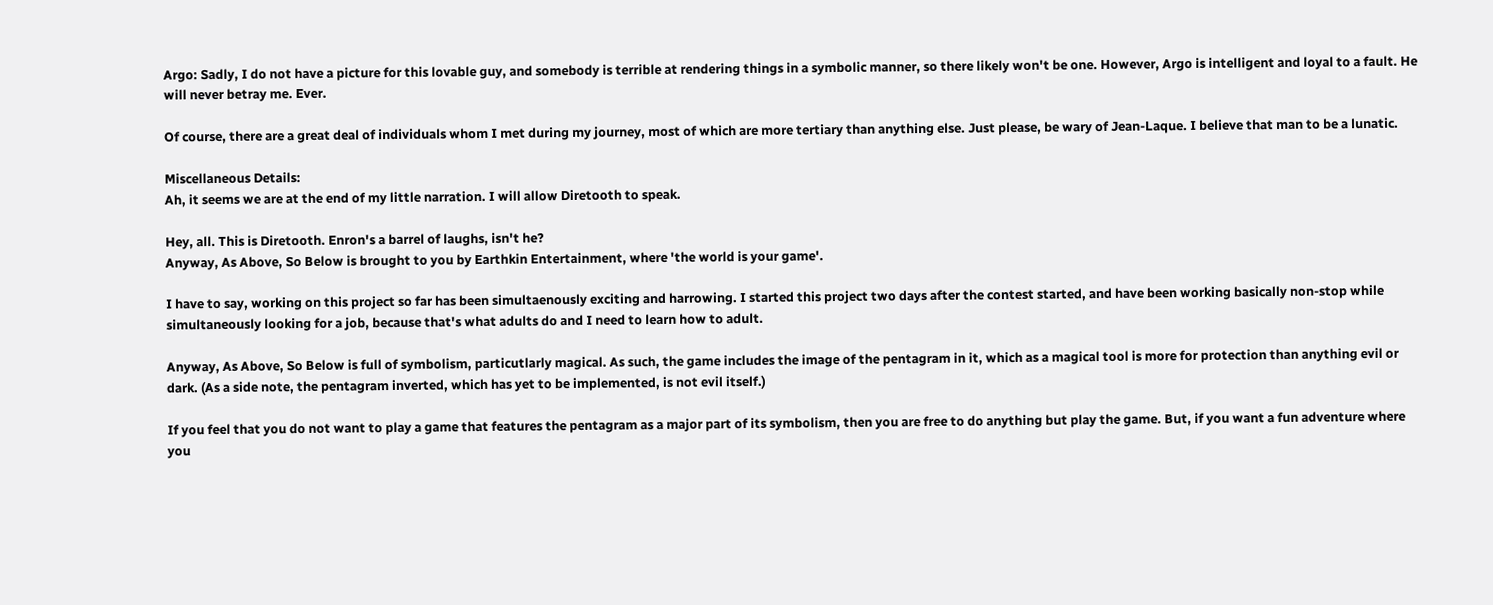Argo: Sadly, I do not have a picture for this lovable guy, and somebody is terrible at rendering things in a symbolic manner, so there likely won't be one. However, Argo is intelligent and loyal to a fault. He will never betray me. Ever.

Of course, there are a great deal of individuals whom I met during my journey, most of which are more tertiary than anything else. Just please, be wary of Jean-Laque. I believe that man to be a lunatic.

Miscellaneous Details:
Ah, it seems we are at the end of my little narration. I will allow Diretooth to speak.

Hey, all. This is Diretooth. Enron's a barrel of laughs, isn't he?
Anyway, As Above, So Below is brought to you by Earthkin Entertainment, where 'the world is your game'.

I have to say, working on this project so far has been simultaenously exciting and harrowing. I started this project two days after the contest started, and have been working basically non-stop while simultaneously looking for a job, because that's what adults do and I need to learn how to adult.

Anyway, As Above, So Below is full of symbolism, particutlarly magical. As such, the game includes the image of the pentagram in it, which as a magical tool is more for protection than anything evil or dark. (As a side note, the pentagram inverted, which has yet to be implemented, is not evil itself.)

If you feel that you do not want to play a game that features the pentagram as a major part of its symbolism, then you are free to do anything but play the game. But, if you want a fun adventure where you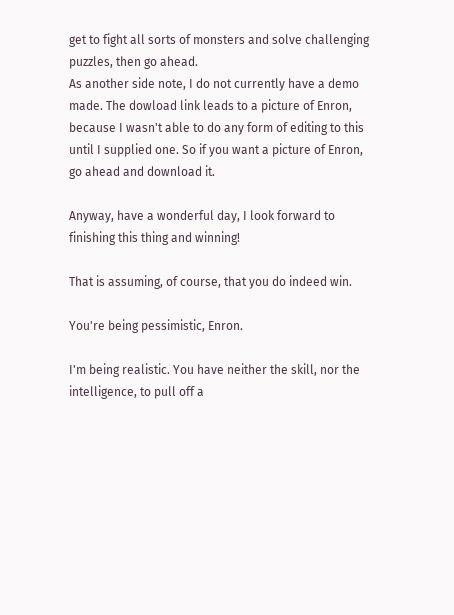get to fight all sorts of monsters and solve challenging puzzles, then go ahead.
As another side note, I do not currently have a demo made. The dowload link leads to a picture of Enron, because I wasn't able to do any form of editing to this until I supplied one. So if you want a picture of Enron, go ahead and download it.

Anyway, have a wonderful day, I look forward to finishing this thing and winning!

That is assuming, of course, that you do indeed win.

You're being pessimistic, Enron.

I'm being realistic. You have neither the skill, nor the intelligence, to pull off a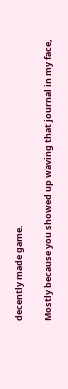decently made game.

Mostly because you showed up waving that journal in my face,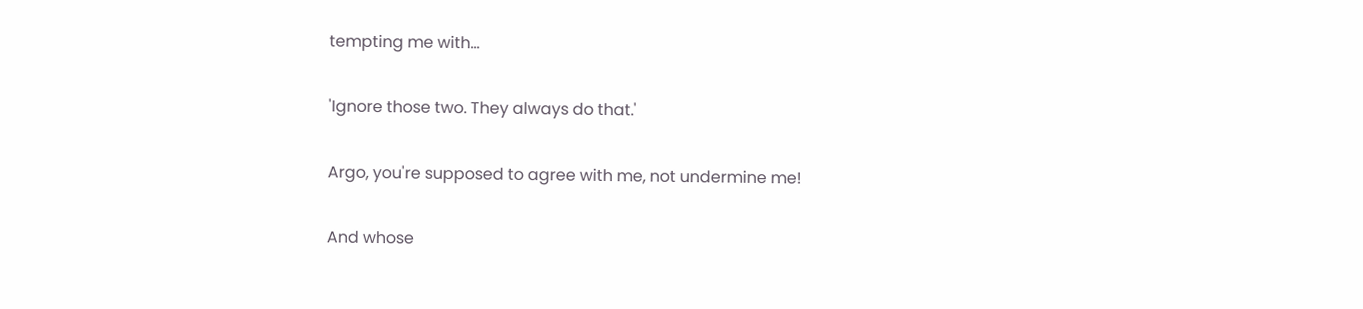tempting me with...

'Ignore those two. They always do that.'

Argo, you're supposed to agree with me, not undermine me!

And whose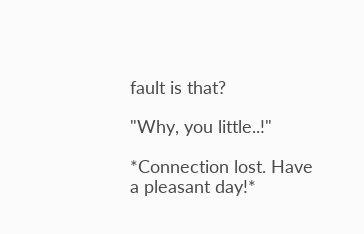fault is that?

"Why, you little..!"

*Connection lost. Have a pleasant day!*